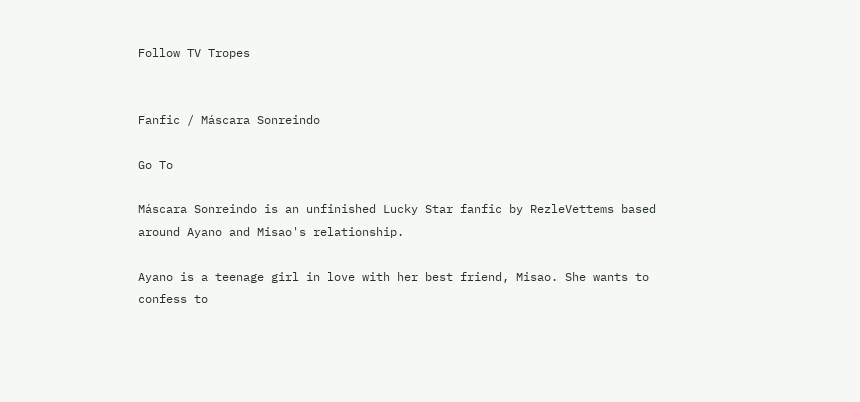Follow TV Tropes


Fanfic / Máscara Sonreindo

Go To

Máscara Sonreindo is an unfinished Lucky Star fanfic by RezleVettems based around Ayano and Misao's relationship.

Ayano is a teenage girl in love with her best friend, Misao. She wants to confess to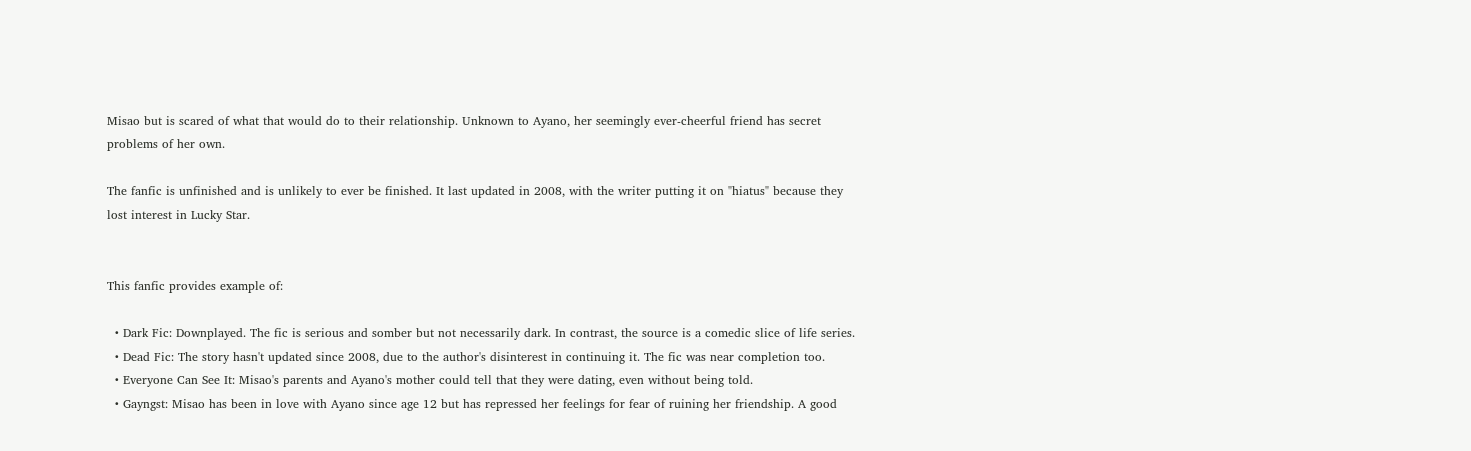Misao but is scared of what that would do to their relationship. Unknown to Ayano, her seemingly ever-cheerful friend has secret problems of her own.

The fanfic is unfinished and is unlikely to ever be finished. It last updated in 2008, with the writer putting it on "hiatus" because they lost interest in Lucky Star.


This fanfic provides example of:

  • Dark Fic: Downplayed. The fic is serious and somber but not necessarily dark. In contrast, the source is a comedic slice of life series.
  • Dead Fic: The story hasn't updated since 2008, due to the author's disinterest in continuing it. The fic was near completion too.
  • Everyone Can See It: Misao's parents and Ayano's mother could tell that they were dating, even without being told.
  • Gayngst: Misao has been in love with Ayano since age 12 but has repressed her feelings for fear of ruining her friendship. A good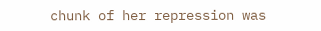chunk of her repression was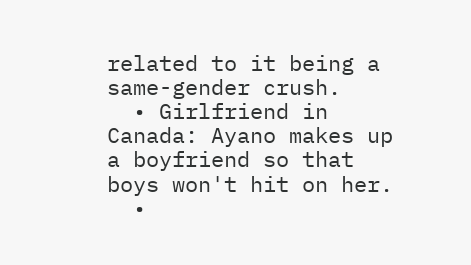related to it being a same-gender crush.
  • Girlfriend in Canada: Ayano makes up a boyfriend so that boys won't hit on her.
  •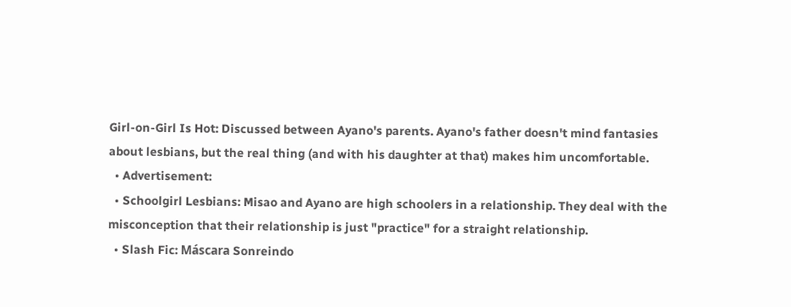Girl-on-Girl Is Hot: Discussed between Ayano's parents. Ayano's father doesn't mind fantasies about lesbians, but the real thing (and with his daughter at that) makes him uncomfortable.
  • Advertisement:
  • Schoolgirl Lesbians: Misao and Ayano are high schoolers in a relationship. They deal with the misconception that their relationship is just "practice" for a straight relationship.
  • Slash Fic: Máscara Sonreindo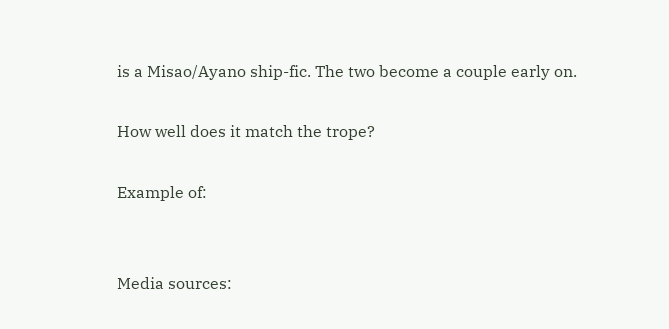is a Misao/Ayano ship-fic. The two become a couple early on.

How well does it match the trope?

Example of:


Media sources: